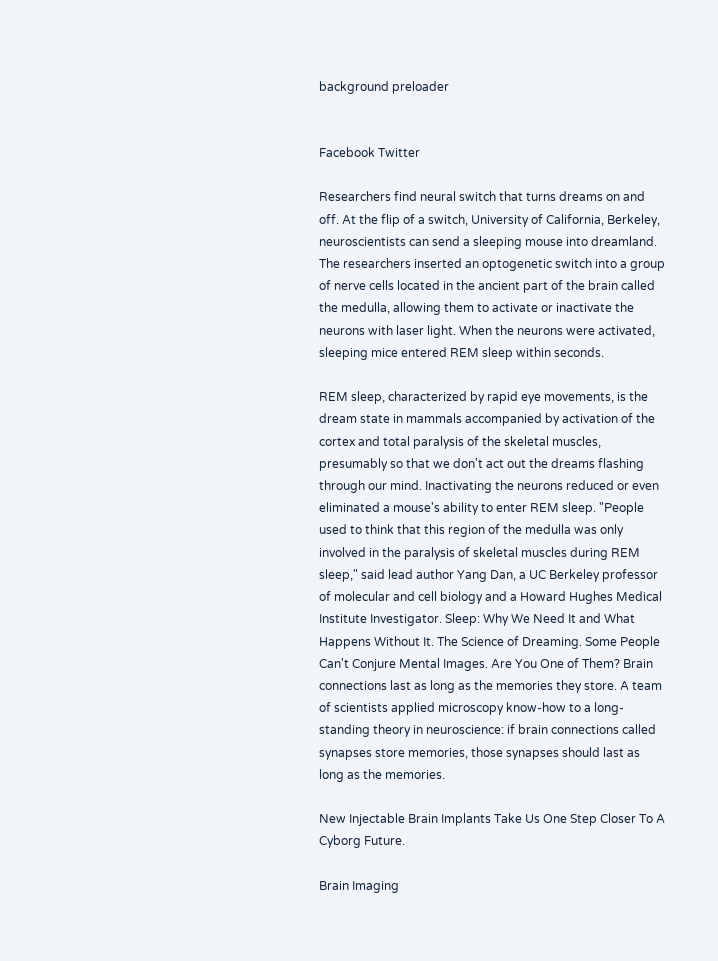background preloader


Facebook Twitter

Researchers find neural switch that turns dreams on and off. At the flip of a switch, University of California, Berkeley, neuroscientists can send a sleeping mouse into dreamland. The researchers inserted an optogenetic switch into a group of nerve cells located in the ancient part of the brain called the medulla, allowing them to activate or inactivate the neurons with laser light. When the neurons were activated, sleeping mice entered REM sleep within seconds.

REM sleep, characterized by rapid eye movements, is the dream state in mammals accompanied by activation of the cortex and total paralysis of the skeletal muscles, presumably so that we don't act out the dreams flashing through our mind. Inactivating the neurons reduced or even eliminated a mouse's ability to enter REM sleep. "People used to think that this region of the medulla was only involved in the paralysis of skeletal muscles during REM sleep," said lead author Yang Dan, a UC Berkeley professor of molecular and cell biology and a Howard Hughes Medical Institute Investigator. Sleep: Why We Need It and What Happens Without It. The Science of Dreaming. Some People Can't Conjure Mental Images. Are You One of Them? Brain connections last as long as the memories they store. A team of scientists applied microscopy know-how to a long-standing theory in neuroscience: if brain connections called synapses store memories, those synapses should last as long as the memories.

New Injectable Brain Implants Take Us One Step Closer To A Cyborg Future.

Brain Imaging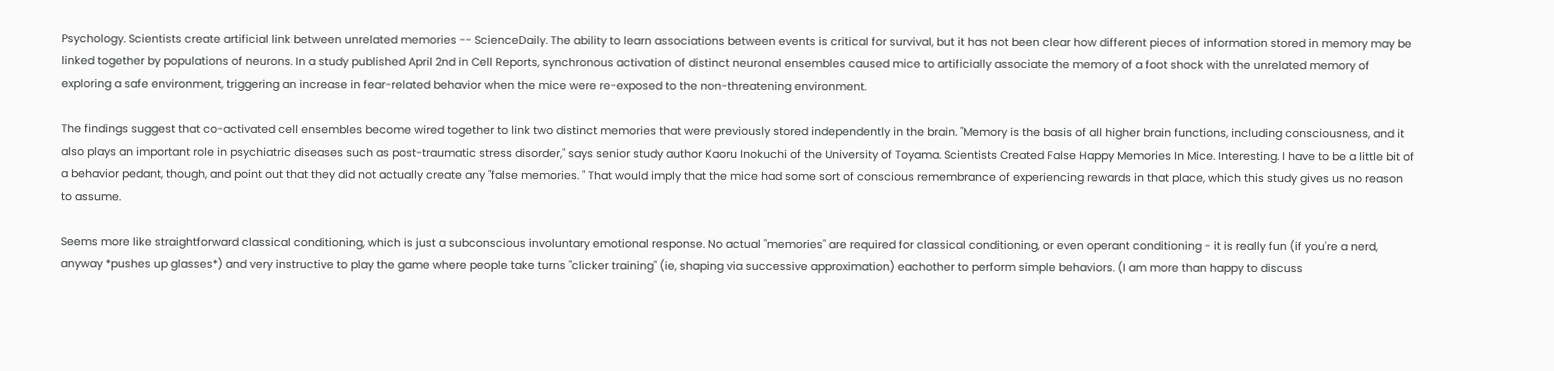Psychology. Scientists create artificial link between unrelated memories -- ScienceDaily. The ability to learn associations between events is critical for survival, but it has not been clear how different pieces of information stored in memory may be linked together by populations of neurons. In a study published April 2nd in Cell Reports, synchronous activation of distinct neuronal ensembles caused mice to artificially associate the memory of a foot shock with the unrelated memory of exploring a safe environment, triggering an increase in fear-related behavior when the mice were re-exposed to the non-threatening environment.

The findings suggest that co-activated cell ensembles become wired together to link two distinct memories that were previously stored independently in the brain. "Memory is the basis of all higher brain functions, including consciousness, and it also plays an important role in psychiatric diseases such as post-traumatic stress disorder," says senior study author Kaoru Inokuchi of the University of Toyama. Scientists Created False Happy Memories In Mice. Interesting. I have to be a little bit of a behavior pedant, though, and point out that they did not actually create any "false memories. " That would imply that the mice had some sort of conscious remembrance of experiencing rewards in that place, which this study gives us no reason to assume.

Seems more like straightforward classical conditioning, which is just a subconscious involuntary emotional response. No actual "memories" are required for classical conditioning, or even operant conditioning - it is really fun (if you're a nerd, anyway *pushes up glasses*) and very instructive to play the game where people take turns "clicker training" (ie, shaping via successive approximation) eachother to perform simple behaviors. (I am more than happy to discuss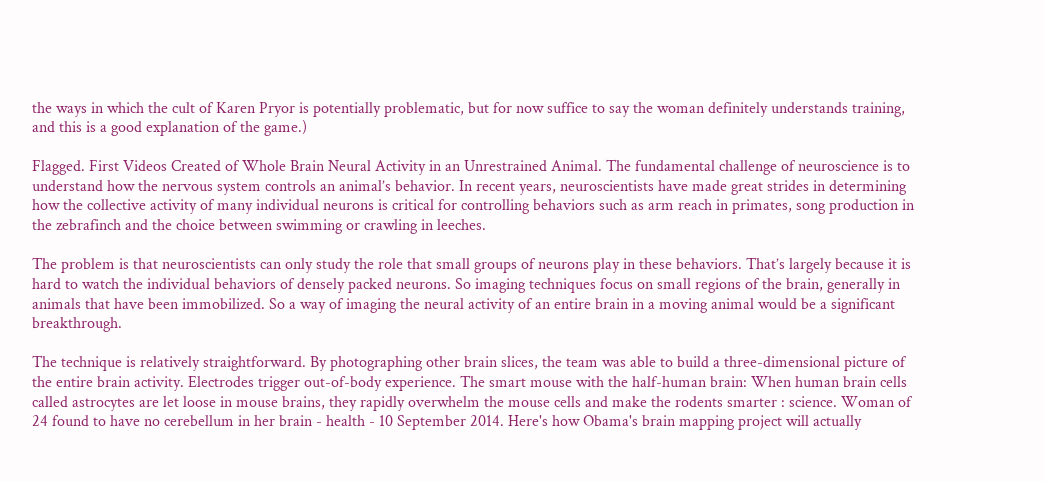the ways in which the cult of Karen Pryor is potentially problematic, but for now suffice to say the woman definitely understands training, and this is a good explanation of the game.)

Flagged. First Videos Created of Whole Brain Neural Activity in an Unrestrained Animal. The fundamental challenge of neuroscience is to understand how the nervous system controls an animal’s behavior. In recent years, neuroscientists have made great strides in determining how the collective activity of many individual neurons is critical for controlling behaviors such as arm reach in primates, song production in the zebrafinch and the choice between swimming or crawling in leeches.

The problem is that neuroscientists can only study the role that small groups of neurons play in these behaviors. That’s largely because it is hard to watch the individual behaviors of densely packed neurons. So imaging techniques focus on small regions of the brain, generally in animals that have been immobilized. So a way of imaging the neural activity of an entire brain in a moving animal would be a significant breakthrough.

The technique is relatively straightforward. By photographing other brain slices, the team was able to build a three-dimensional picture of the entire brain activity. Electrodes trigger out-of-body experience. The smart mouse with the half-human brain: When human brain cells called astrocytes are let loose in mouse brains, they rapidly overwhelm the mouse cells and make the rodents smarter : science. Woman of 24 found to have no cerebellum in her brain - health - 10 September 2014. Here's how Obama's brain mapping project will actually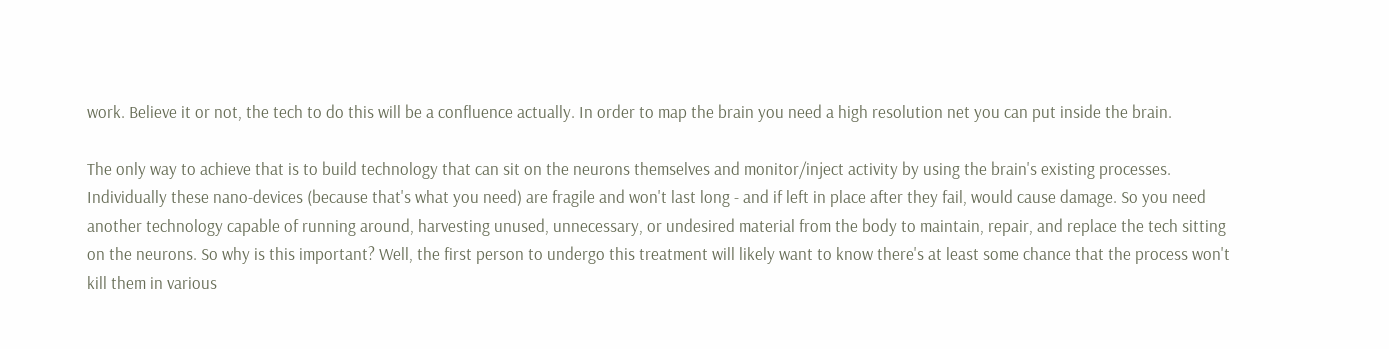work. Believe it or not, the tech to do this will be a confluence actually. In order to map the brain you need a high resolution net you can put inside the brain.

The only way to achieve that is to build technology that can sit on the neurons themselves and monitor/inject activity by using the brain's existing processes. Individually these nano-devices (because that's what you need) are fragile and won't last long - and if left in place after they fail, would cause damage. So you need another technology capable of running around, harvesting unused, unnecessary, or undesired material from the body to maintain, repair, and replace the tech sitting on the neurons. So why is this important? Well, the first person to undergo this treatment will likely want to know there's at least some chance that the process won't kill them in various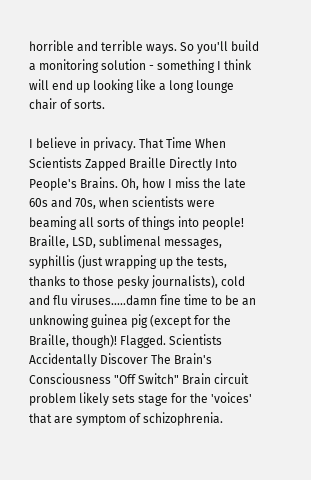horrible and terrible ways. So you'll build a monitoring solution - something I think will end up looking like a long lounge chair of sorts.

I believe in privacy. That Time When Scientists Zapped Braille Directly Into People's Brains. Oh, how I miss the late 60s and 70s, when scientists were beaming all sorts of things into people! Braille, LSD, sublimenal messages, syphillis (just wrapping up the tests, thanks to those pesky journalists), cold and flu viruses.....damn fine time to be an unknowing guinea pig (except for the Braille, though)! Flagged. Scientists Accidentally Discover The Brain's Consciousness "Off Switch" Brain circuit problem likely sets stage for the 'voices' that are symptom of schizophrenia.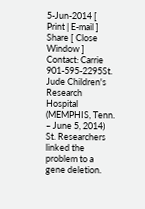5-Jun-2014 [ Print | E-mail ] Share [ Close Window ] Contact: Carrie 901-595-2295St. Jude Children's Research Hospital (MEMPHIS, Tenn. – June 5, 2014) St. Researchers linked the problem to a gene deletion.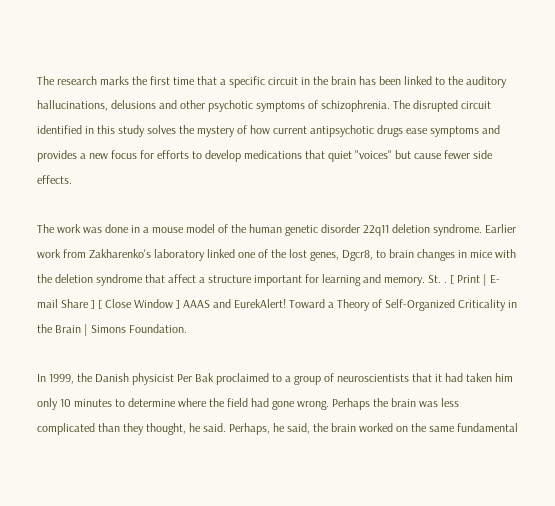The research marks the first time that a specific circuit in the brain has been linked to the auditory hallucinations, delusions and other psychotic symptoms of schizophrenia. The disrupted circuit identified in this study solves the mystery of how current antipsychotic drugs ease symptoms and provides a new focus for efforts to develop medications that quiet "voices" but cause fewer side effects.

The work was done in a mouse model of the human genetic disorder 22q11 deletion syndrome. Earlier work from Zakharenko's laboratory linked one of the lost genes, Dgcr8, to brain changes in mice with the deletion syndrome that affect a structure important for learning and memory. St. . [ Print | E-mail Share ] [ Close Window ] AAAS and EurekAlert! Toward a Theory of Self-Organized Criticality in the Brain | Simons Foundation.

In 1999, the Danish physicist Per Bak proclaimed to a group of neuroscientists that it had taken him only 10 minutes to determine where the field had gone wrong. Perhaps the brain was less complicated than they thought, he said. Perhaps, he said, the brain worked on the same fundamental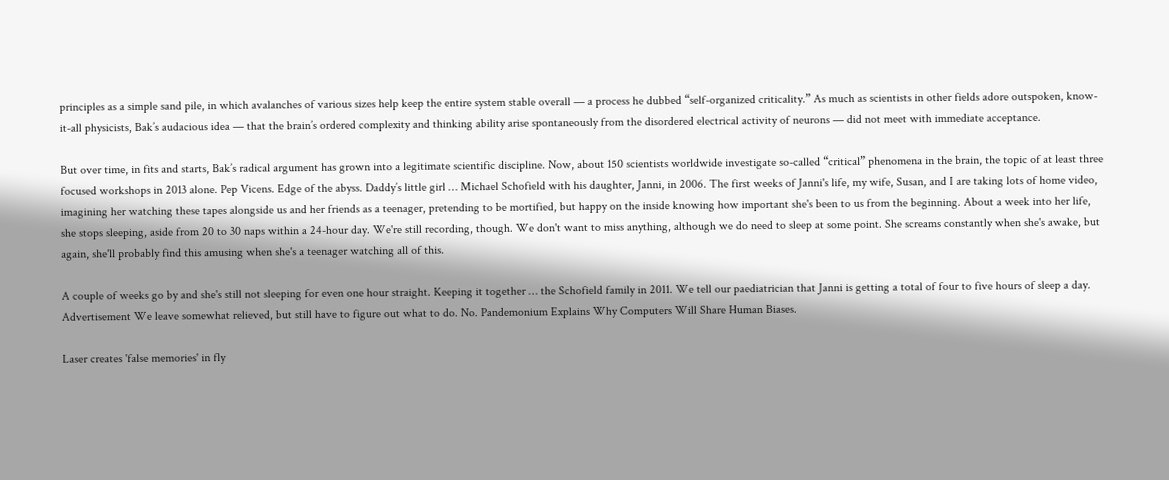principles as a simple sand pile, in which avalanches of various sizes help keep the entire system stable overall — a process he dubbed “self-organized criticality.” As much as scientists in other fields adore outspoken, know-it-all physicists, Bak’s audacious idea — that the brain’s ordered complexity and thinking ability arise spontaneously from the disordered electrical activity of neurons — did not meet with immediate acceptance.

But over time, in fits and starts, Bak’s radical argument has grown into a legitimate scientific discipline. Now, about 150 scientists worldwide investigate so-called “critical” phenomena in the brain, the topic of at least three focused workshops in 2013 alone. Pep Vicens. Edge of the abyss. Daddy’s little girl … Michael Schofield with his daughter, Janni, in 2006. The first weeks of Janni's life, my wife, Susan, and I are taking lots of home video, imagining her watching these tapes alongside us and her friends as a teenager, pretending to be mortified, but happy on the inside knowing how important she's been to us from the beginning. About a week into her life, she stops sleeping, aside from 20 to 30 naps within a 24-hour day. We're still recording, though. We don't want to miss anything, although we do need to sleep at some point. She screams constantly when she's awake, but again, she'll probably find this amusing when she's a teenager watching all of this.

A couple of weeks go by and she's still not sleeping for even one hour straight. Keeping it together … the Schofield family in 2011. We tell our paediatrician that Janni is getting a total of four to five hours of sleep a day. Advertisement We leave somewhat relieved, but still have to figure out what to do. No. Pandemonium Explains Why Computers Will Share Human Biases.

Laser creates 'false memories' in fly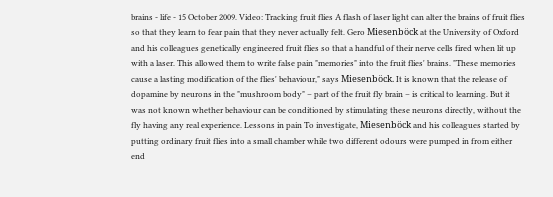brains - life - 15 October 2009. Video: Tracking fruit flies A flash of laser light can alter the brains of fruit flies so that they learn to fear pain that they never actually felt. Gero Miesenböck at the University of Oxford and his colleagues genetically engineered fruit flies so that a handful of their nerve cells fired when lit up with a laser. This allowed them to write false pain "memories" into the fruit flies' brains. "These memories cause a lasting modification of the flies' behaviour," says Miesenböck. It is known that the release of dopamine by neurons in the "mushroom body" – part of the fruit fly brain – is critical to learning. But it was not known whether behaviour can be conditioned by stimulating these neurons directly, without the fly having any real experience. Lessons in pain To investigate, Miesenböck and his colleagues started by putting ordinary fruit flies into a small chamber while two different odours were pumped in from either end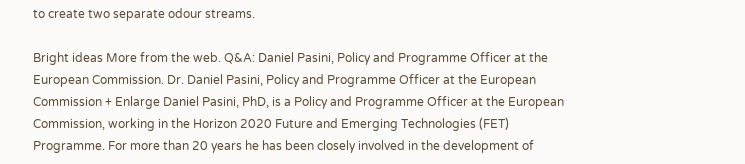to create two separate odour streams.

Bright ideas More from the web. Q&A: Daniel Pasini, Policy and Programme Officer at the European Commission. Dr. Daniel Pasini, Policy and Programme Officer at the European Commission + Enlarge Daniel Pasini, PhD, is a Policy and Programme Officer at the European Commission, working in the Horizon 2020 Future and Emerging Technologies (FET) Programme. For more than 20 years he has been closely involved in the development of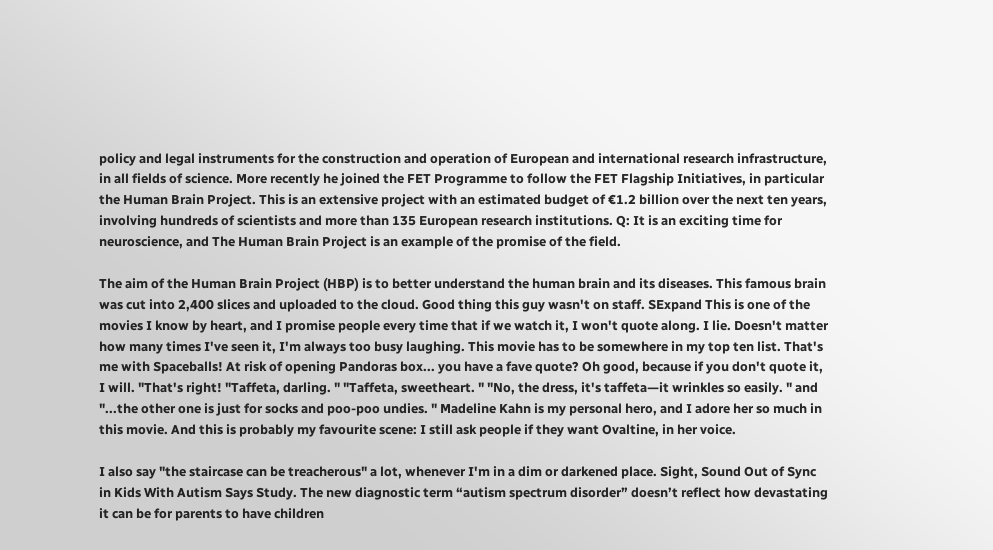policy and legal instruments for the construction and operation of European and international research infrastructure, in all fields of science. More recently he joined the FET Programme to follow the FET Flagship Initiatives, in particular the Human Brain Project. This is an extensive project with an estimated budget of €1.2 billion over the next ten years, involving hundreds of scientists and more than 135 European research institutions. Q: It is an exciting time for neuroscience, and The Human Brain Project is an example of the promise of the field.

The aim of the Human Brain Project (HBP) is to better understand the human brain and its diseases. This famous brain was cut into 2,400 slices and uploaded to the cloud. Good thing this guy wasn't on staff. SExpand This is one of the movies I know by heart, and I promise people every time that if we watch it, I won't quote along. I lie. Doesn't matter how many times I've seen it, I'm always too busy laughing. This movie has to be somewhere in my top ten list. That's me with Spaceballs! At risk of opening Pandoras box... you have a fave quote? Oh good, because if you don't quote it, I will. "That's right! "Taffeta, darling. " "Taffeta, sweetheart. " "No, the dress, it's taffeta—it wrinkles so easily. " and "...the other one is just for socks and poo-poo undies. " Madeline Kahn is my personal hero, and I adore her so much in this movie. And this is probably my favourite scene: I still ask people if they want Ovaltine, in her voice.

I also say "the staircase can be treacherous" a lot, whenever I'm in a dim or darkened place. Sight, Sound Out of Sync in Kids With Autism Says Study. The new diagnostic term “autism spectrum disorder” doesn’t reflect how devastating it can be for parents to have children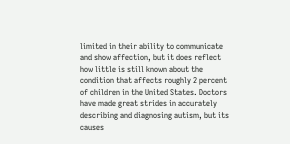limited in their ability to communicate and show affection, but it does reflect how little is still known about the condition that affects roughly 2 percent of children in the United States. Doctors have made great strides in accurately describing and diagnosing autism, but its causes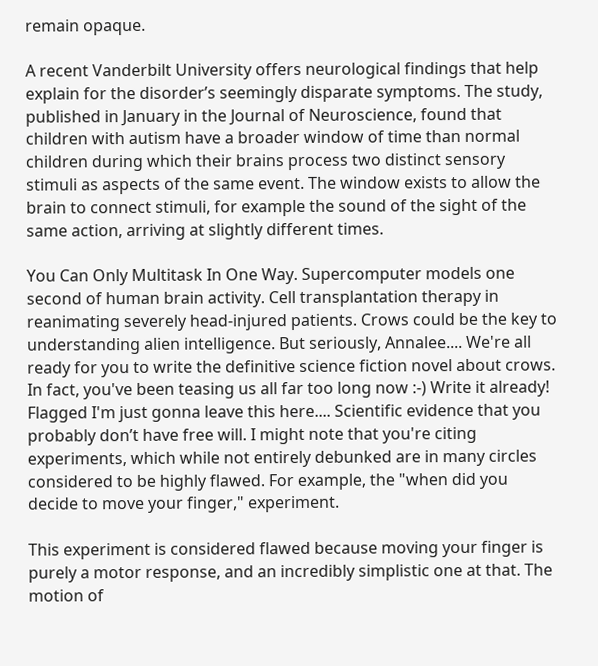remain opaque.

A recent Vanderbilt University offers neurological findings that help explain for the disorder’s seemingly disparate symptoms. The study, published in January in the Journal of Neuroscience, found that children with autism have a broader window of time than normal children during which their brains process two distinct sensory stimuli as aspects of the same event. The window exists to allow the brain to connect stimuli, for example the sound of the sight of the same action, arriving at slightly different times.

You Can Only Multitask In One Way. Supercomputer models one second of human brain activity. Cell transplantation therapy in reanimating severely head-injured patients. Crows could be the key to understanding alien intelligence. But seriously, Annalee.... We're all ready for you to write the definitive science fiction novel about crows. In fact, you've been teasing us all far too long now :-) Write it already! Flagged I'm just gonna leave this here.... Scientific evidence that you probably don’t have free will. I might note that you're citing experiments, which while not entirely debunked are in many circles considered to be highly flawed. For example, the "when did you decide to move your finger," experiment.

This experiment is considered flawed because moving your finger is purely a motor response, and an incredibly simplistic one at that. The motion of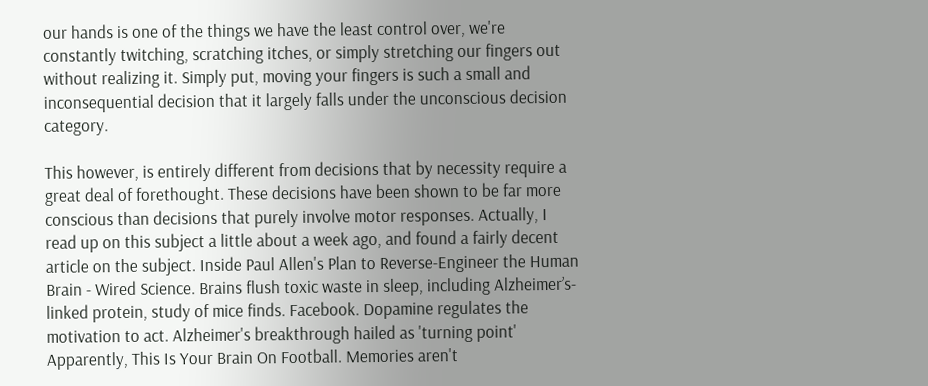our hands is one of the things we have the least control over, we're constantly twitching, scratching itches, or simply stretching our fingers out without realizing it. Simply put, moving your fingers is such a small and inconsequential decision that it largely falls under the unconscious decision category.

This however, is entirely different from decisions that by necessity require a great deal of forethought. These decisions have been shown to be far more conscious than decisions that purely involve motor responses. Actually, I read up on this subject a little about a week ago, and found a fairly decent article on the subject. Inside Paul Allen's Plan to Reverse-Engineer the Human Brain - Wired Science. Brains flush toxic waste in sleep, including Alzheimer’s-linked protein, study of mice finds. Facebook. Dopamine regulates the motivation to act. Alzheimer's breakthrough hailed as 'turning point' Apparently, This Is Your Brain On Football. Memories aren't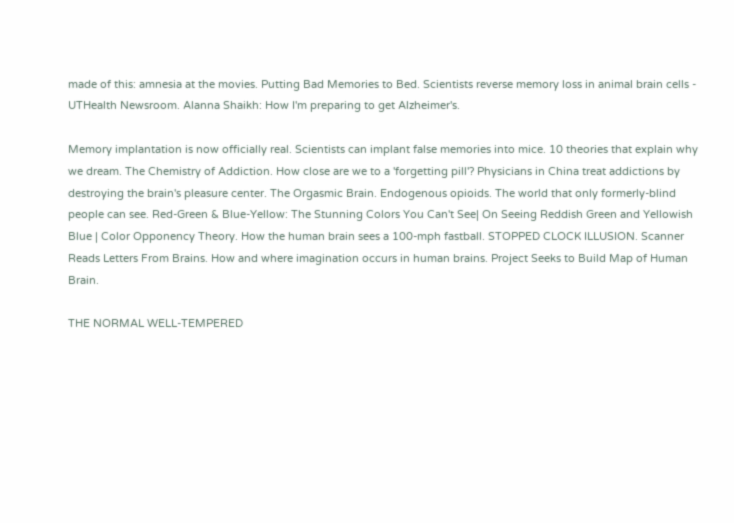made of this: amnesia at the movies. Putting Bad Memories to Bed. Scientists reverse memory loss in animal brain cells - UTHealth Newsroom. Alanna Shaikh: How I'm preparing to get Alzheimer's.

Memory implantation is now officially real. Scientists can implant false memories into mice. 10 theories that explain why we dream. The Chemistry of Addiction. How close are we to a 'forgetting pill'? Physicians in China treat addictions by destroying the brain's pleasure center. The Orgasmic Brain. Endogenous opioids. The world that only formerly-blind people can see. Red-Green & Blue-Yellow: The Stunning Colors You Can't See| On Seeing Reddish Green and Yellowish Blue | Color Opponency Theory. How the human brain sees a 100-mph fastball. STOPPED CLOCK ILLUSION. Scanner Reads Letters From Brains. How and where imagination occurs in human brains. Project Seeks to Build Map of Human Brain.

THE NORMAL WELL-TEMPERED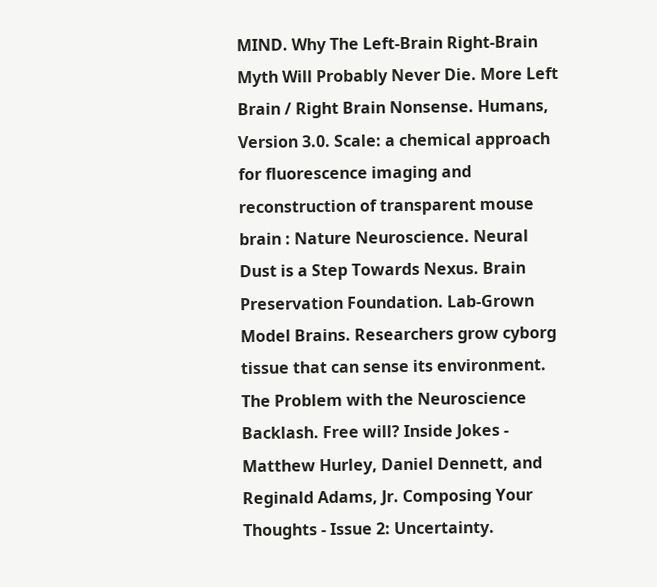MIND. Why The Left-Brain Right-Brain Myth Will Probably Never Die. More Left Brain / Right Brain Nonsense. Humans, Version 3.0. Scale: a chemical approach for fluorescence imaging and reconstruction of transparent mouse brain : Nature Neuroscience. Neural Dust is a Step Towards Nexus. Brain Preservation Foundation. Lab-Grown Model Brains. Researchers grow cyborg tissue that can sense its environment. The Problem with the Neuroscience Backlash. Free will? Inside Jokes - Matthew Hurley, Daniel Dennett, and Reginald Adams, Jr. Composing Your Thoughts - Issue 2: Uncertainty.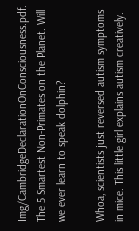Img/CambridgeDeclarationOnConsciousness.pdf. The 5 Smartest Non-Primates on the Planet. Will we ever learn to speak dolphin?

Whoa, scientists just reversed autism symptoms in mice. This little girl explains autism creatively.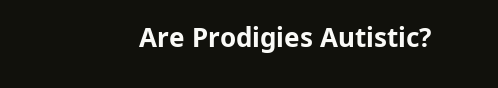Are Prodigies Autistic?